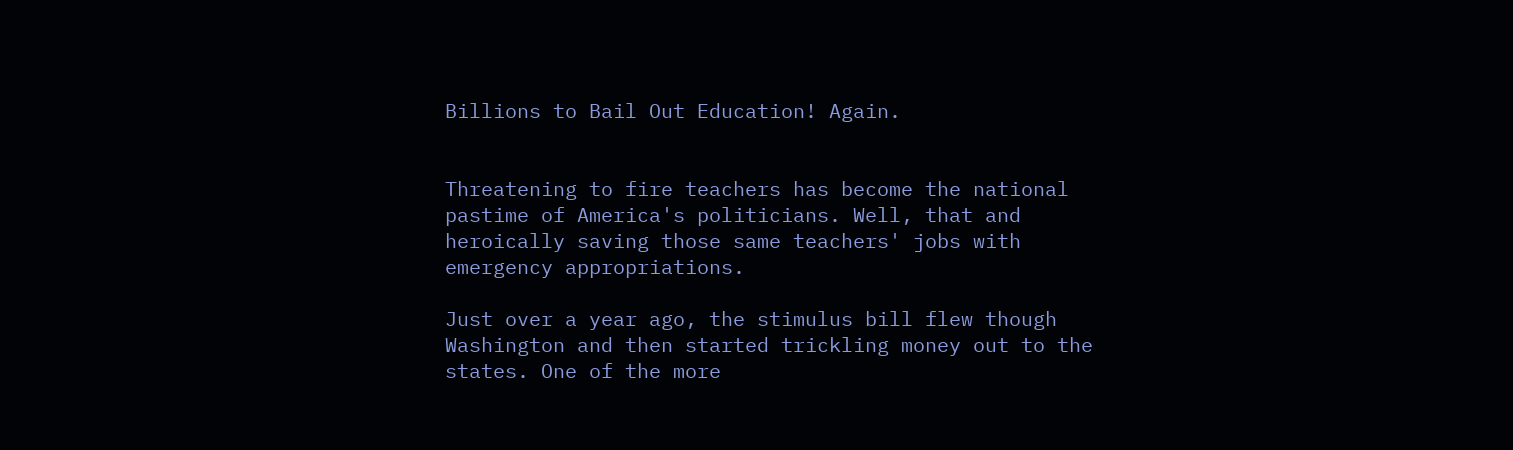Billions to Bail Out Education! Again.


Threatening to fire teachers has become the national pastime of America's politicians. Well, that and heroically saving those same teachers' jobs with emergency appropriations.

Just over a year ago, the stimulus bill flew though Washington and then started trickling money out to the states. One of the more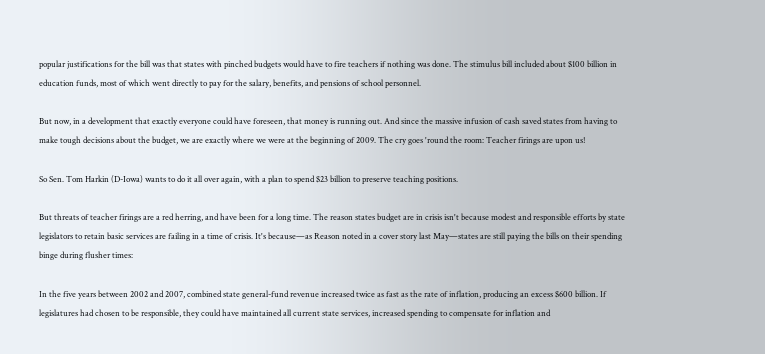popular justifications for the bill was that states with pinched budgets would have to fire teachers if nothing was done. The stimulus bill included about $100 billion in education funds, most of which went directly to pay for the salary, benefits, and pensions of school personnel.

But now, in a development that exactly everyone could have foreseen, that money is running out. And since the massive infusion of cash saved states from having to make tough decisions about the budget, we are exactly where we were at the beginning of 2009. The cry goes 'round the room: Teacher firings are upon us!

So Sen. Tom Harkin (D-Iowa) wants to do it all over again, with a plan to spend $23 billion to preserve teaching positions.

But threats of teacher firings are a red herring, and have been for a long time. The reason states budget are in crisis isn't because modest and responsible efforts by state legislators to retain basic services are failing in a time of crisis. It's because—as Reason noted in a cover story last May—states are still paying the bills on their spending binge during flusher times:

In the five years between 2002 and 2007, combined state general-fund revenue increased twice as fast as the rate of inflation, producing an excess $600 billion. If legislatures had chosen to be responsible, they could have maintained all current state services, increased spending to compensate for inflation and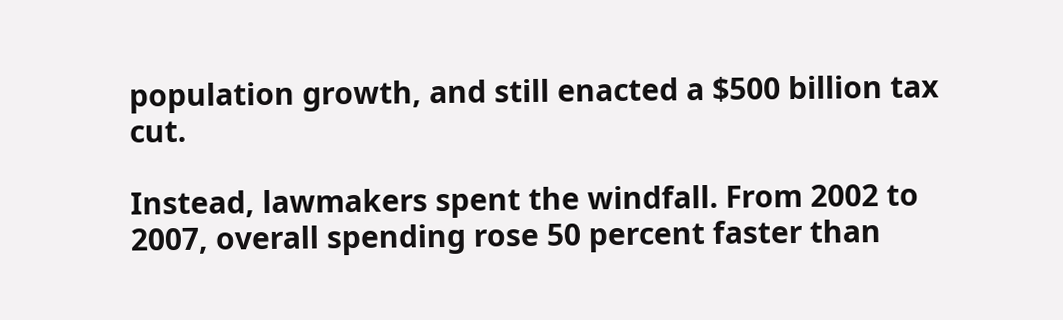population growth, and still enacted a $500 billion tax cut.

Instead, lawmakers spent the windfall. From 2002 to 2007, overall spending rose 50 percent faster than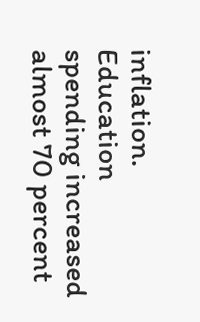inflation. Education spending increased almost 70 percent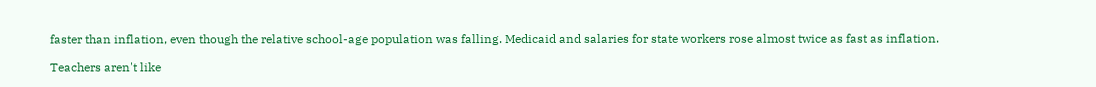faster than inflation, even though the relative school-age population was falling. Medicaid and salaries for state workers rose almost twice as fast as inflation.

Teachers aren't like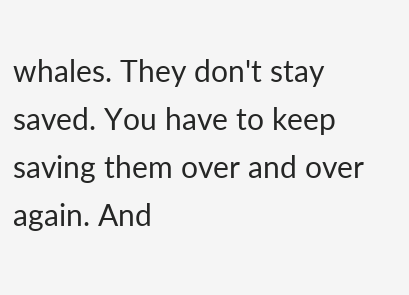whales. They don't stay saved. You have to keep saving them over and over again. And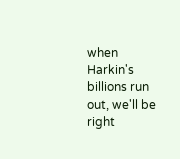when Harkin's billions run out, we'll be right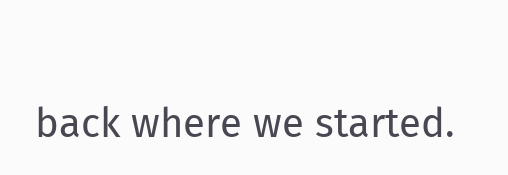back where we started.